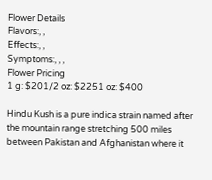Flower Details
Flavors:, ,
Effects:, ,
Symptoms:, , ,
Flower Pricing
1 g: $201/2 oz: $2251 oz: $400

Hindu Kush is a pure indica strain named after the mountain range stretching 500 miles between Pakistan and Afghanistan where it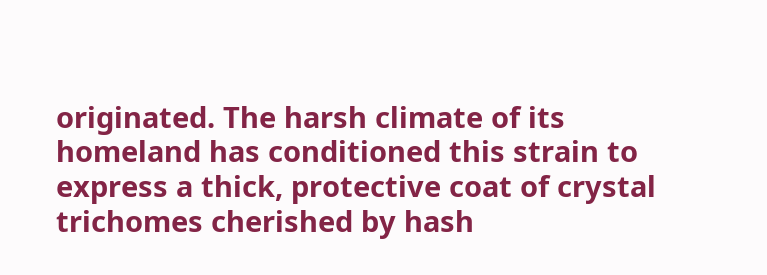originated. The harsh climate of its homeland has conditioned this strain to express a thick, protective coat of crystal trichomes cherished by hash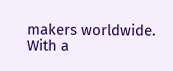makers worldwide. With a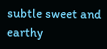subtle sweet and earthy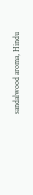sandalwood aroma, Hindu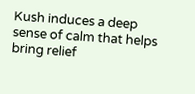Kush induces a deep sense of calm that helps bring relief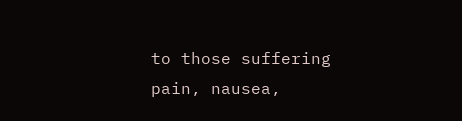to those suffering pain, nausea,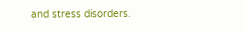and stress disorders.